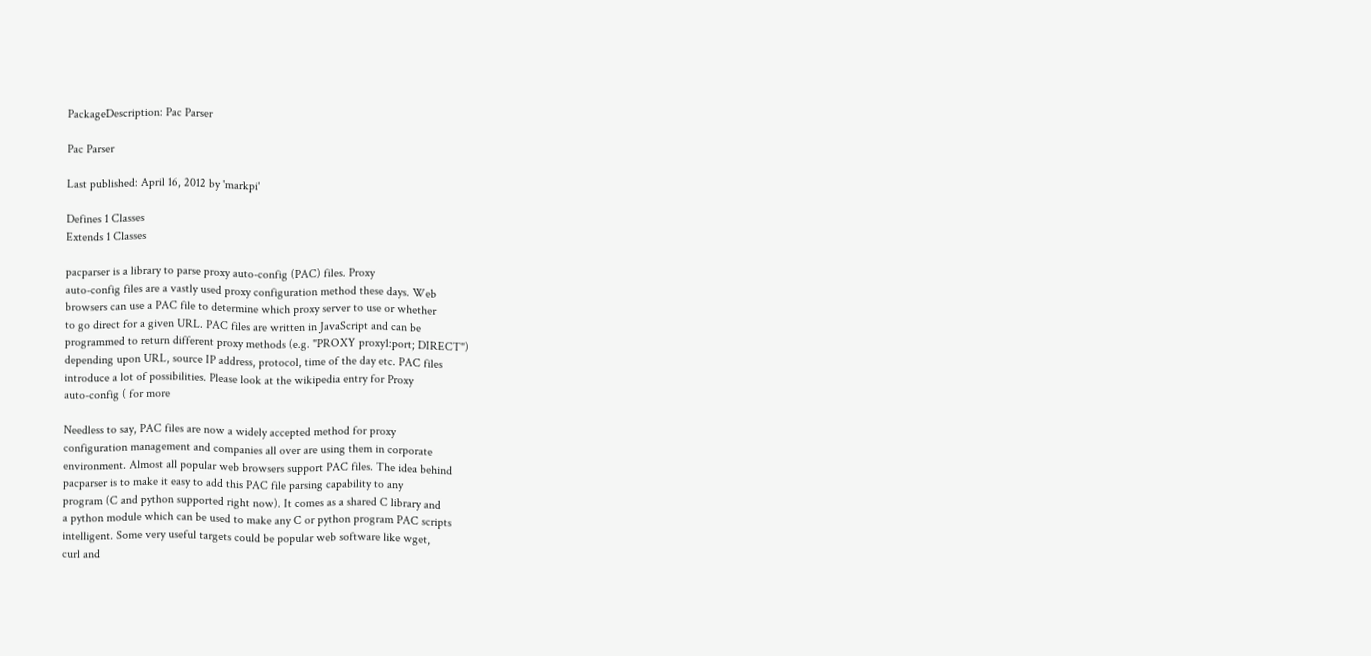PackageDescription: Pac Parser

Pac Parser

Last published: April 16, 2012 by 'markpi'

Defines 1 Classes
Extends 1 Classes

pacparser is a library to parse proxy auto-config (PAC) files. Proxy
auto-config files are a vastly used proxy configuration method these days. Web
browsers can use a PAC file to determine which proxy server to use or whether
to go direct for a given URL. PAC files are written in JavaScript and can be
programmed to return different proxy methods (e.g. "PROXY proxy1:port; DIRECT")
depending upon URL, source IP address, protocol, time of the day etc. PAC files
introduce a lot of possibilities. Please look at the wikipedia entry for Proxy
auto-config ( for more

Needless to say, PAC files are now a widely accepted method for proxy
configuration management and companies all over are using them in corporate
environment. Almost all popular web browsers support PAC files. The idea behind
pacparser is to make it easy to add this PAC file parsing capability to any
program (C and python supported right now). It comes as a shared C library and
a python module which can be used to make any C or python program PAC scripts
intelligent. Some very useful targets could be popular web software like wget,
curl and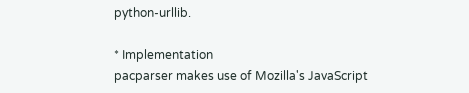python-urllib.

* Implementation
pacparser makes use of Mozilla's JavaScript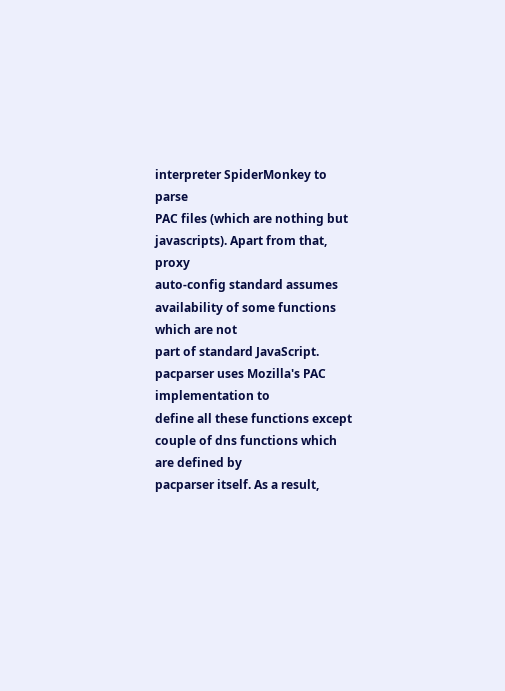interpreter SpiderMonkey to parse
PAC files (which are nothing but javascripts). Apart from that, proxy
auto-config standard assumes availability of some functions which are not
part of standard JavaScript. pacparser uses Mozilla's PAC implementation to
define all these functions except couple of dns functions which are defined by
pacparser itself. As a result,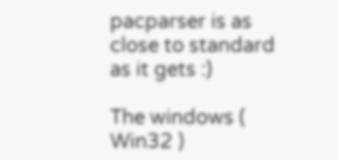pacparser is as close to standard as it gets :)

The windows ( Win32 )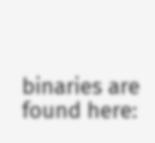binaries are found here: